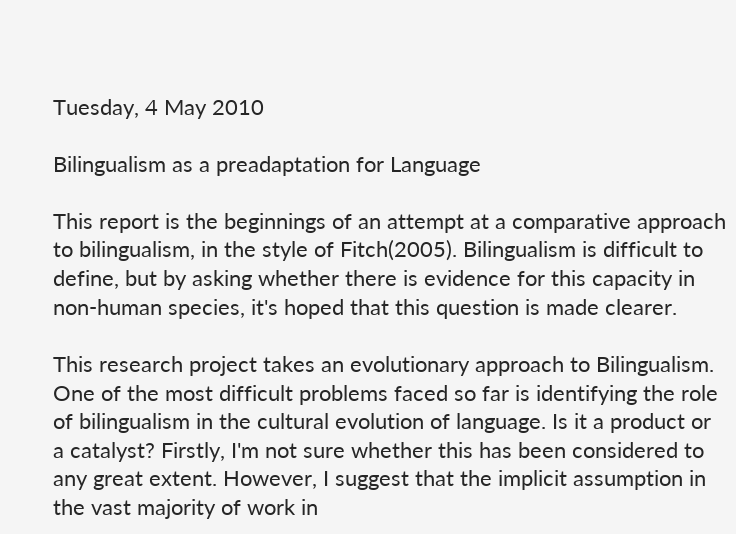Tuesday, 4 May 2010

Bilingualism as a preadaptation for Language

This report is the beginnings of an attempt at a comparative approach to bilingualism, in the style of Fitch(2005). Bilingualism is difficult to define, but by asking whether there is evidence for this capacity in non-human species, it's hoped that this question is made clearer.

This research project takes an evolutionary approach to Bilingualism. One of the most difficult problems faced so far is identifying the role of bilingualism in the cultural evolution of language. Is it a product or a catalyst? Firstly, I'm not sure whether this has been considered to any great extent. However, I suggest that the implicit assumption in the vast majority of work in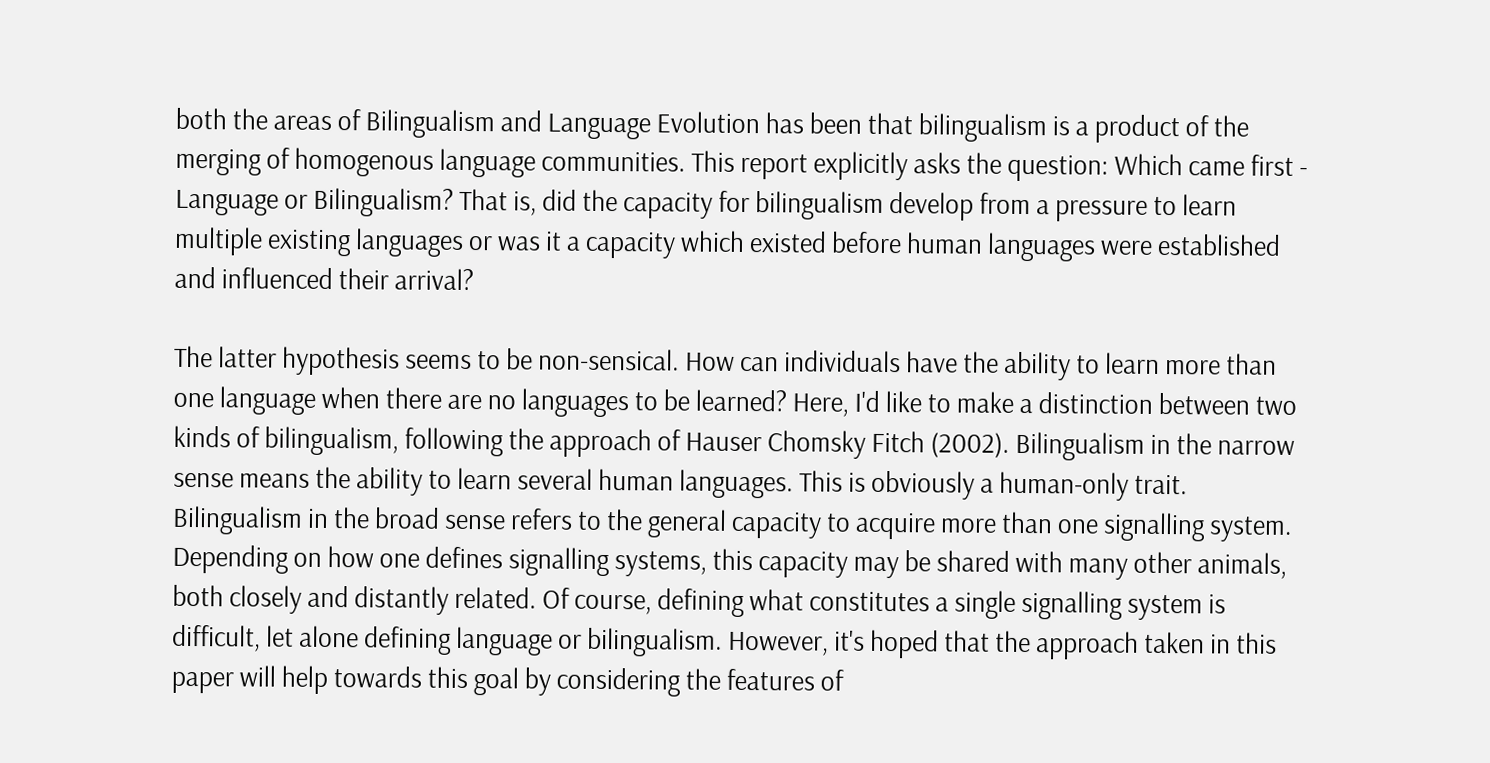both the areas of Bilingualism and Language Evolution has been that bilingualism is a product of the merging of homogenous language communities. This report explicitly asks the question: Which came first - Language or Bilingualism? That is, did the capacity for bilingualism develop from a pressure to learn multiple existing languages or was it a capacity which existed before human languages were established and influenced their arrival?

The latter hypothesis seems to be non-sensical. How can individuals have the ability to learn more than one language when there are no languages to be learned? Here, I'd like to make a distinction between two kinds of bilingualism, following the approach of Hauser Chomsky Fitch (2002). Bilingualism in the narrow sense means the ability to learn several human languages. This is obviously a human-only trait. Bilingualism in the broad sense refers to the general capacity to acquire more than one signalling system. Depending on how one defines signalling systems, this capacity may be shared with many other animals, both closely and distantly related. Of course, defining what constitutes a single signalling system is difficult, let alone defining language or bilingualism. However, it's hoped that the approach taken in this paper will help towards this goal by considering the features of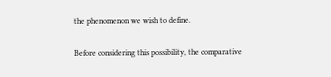the phenomenon we wish to define.

Before considering this possibility, the comparative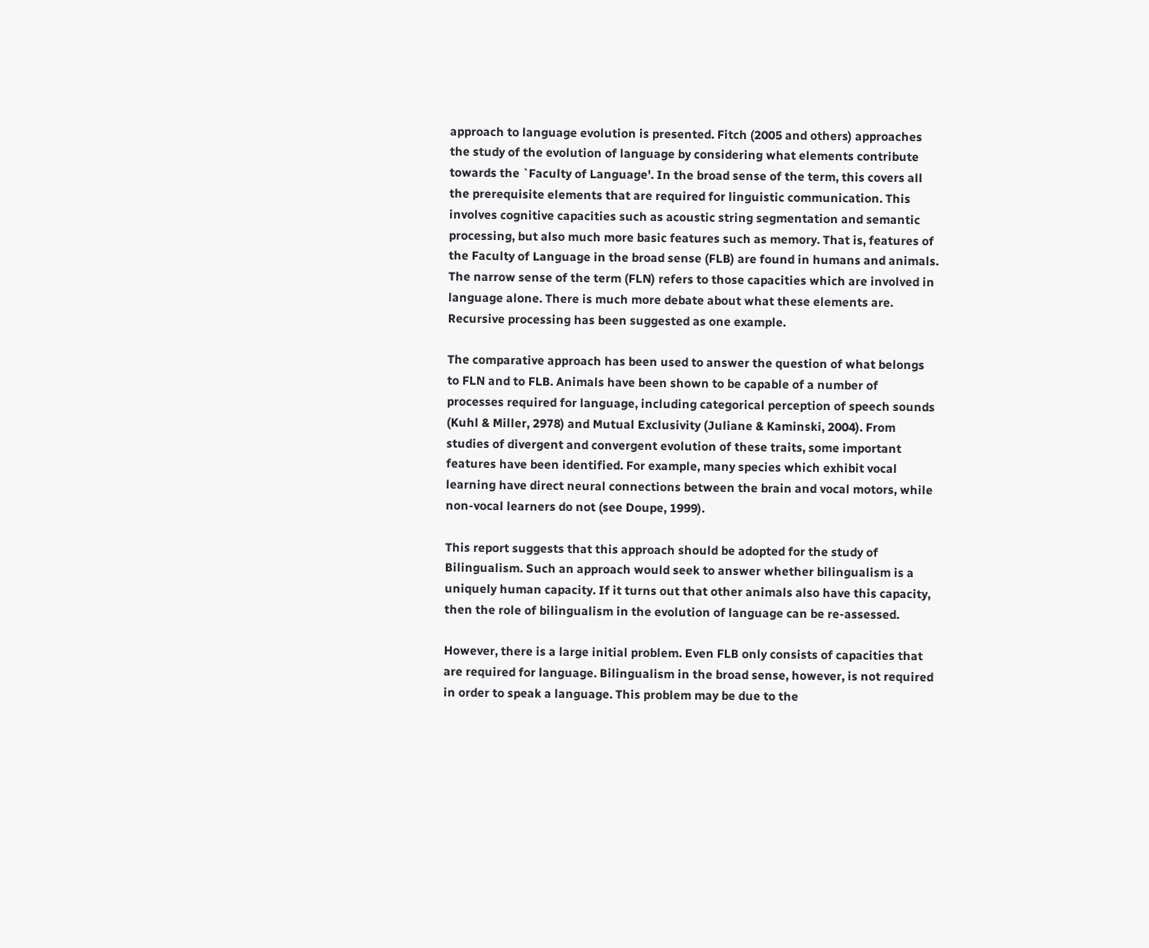approach to language evolution is presented. Fitch (2005 and others) approaches the study of the evolution of language by considering what elements contribute towards the `Faculty of Language'. In the broad sense of the term, this covers all the prerequisite elements that are required for linguistic communication. This involves cognitive capacities such as acoustic string segmentation and semantic processing, but also much more basic features such as memory. That is, features of the Faculty of Language in the broad sense (FLB) are found in humans and animals. The narrow sense of the term (FLN) refers to those capacities which are involved in language alone. There is much more debate about what these elements are. Recursive processing has been suggested as one example.

The comparative approach has been used to answer the question of what belongs to FLN and to FLB. Animals have been shown to be capable of a number of processes required for language, including categorical perception of speech sounds (Kuhl & Miller, 2978) and Mutual Exclusivity (Juliane & Kaminski, 2004). From studies of divergent and convergent evolution of these traits, some important features have been identified. For example, many species which exhibit vocal learning have direct neural connections between the brain and vocal motors, while non-vocal learners do not (see Doupe, 1999).

This report suggests that this approach should be adopted for the study of Bilingualism. Such an approach would seek to answer whether bilingualism is a uniquely human capacity. If it turns out that other animals also have this capacity, then the role of bilingualism in the evolution of language can be re-assessed.

However, there is a large initial problem. Even FLB only consists of capacities that are required for language. Bilingualism in the broad sense, however, is not required in order to speak a language. This problem may be due to the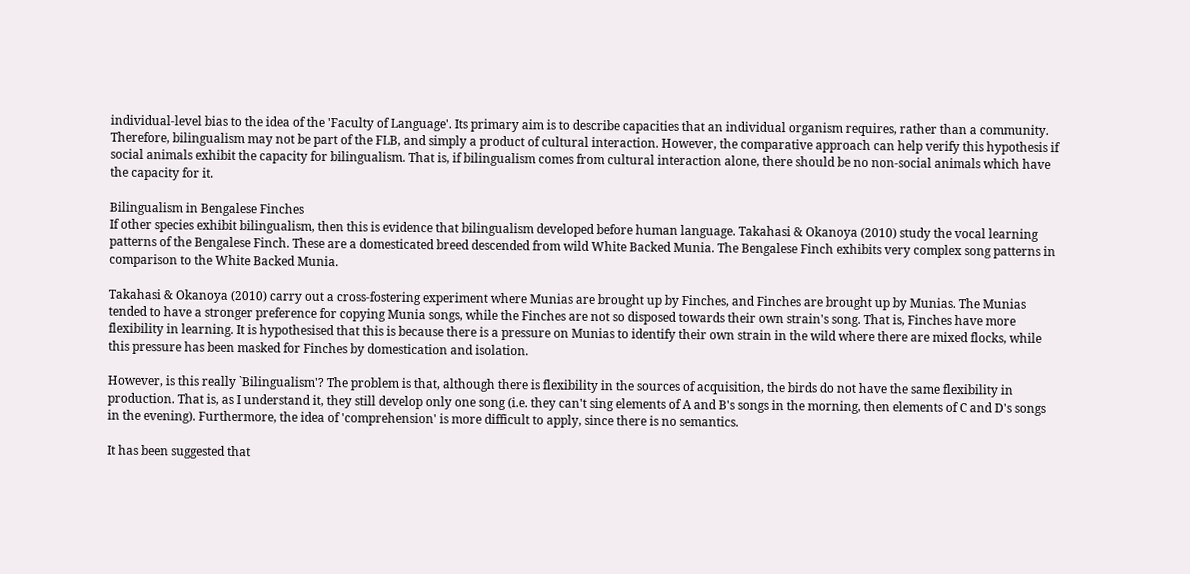individual-level bias to the idea of the 'Faculty of Language'. Its primary aim is to describe capacities that an individual organism requires, rather than a community. Therefore, bilingualism may not be part of the FLB, and simply a product of cultural interaction. However, the comparative approach can help verify this hypothesis if social animals exhibit the capacity for bilingualism. That is, if bilingualism comes from cultural interaction alone, there should be no non-social animals which have the capacity for it.

Bilingualism in Bengalese Finches
If other species exhibit bilingualism, then this is evidence that bilingualism developed before human language. Takahasi & Okanoya (2010) study the vocal learning patterns of the Bengalese Finch. These are a domesticated breed descended from wild White Backed Munia. The Bengalese Finch exhibits very complex song patterns in comparison to the White Backed Munia.

Takahasi & Okanoya (2010) carry out a cross-fostering experiment where Munias are brought up by Finches, and Finches are brought up by Munias. The Munias tended to have a stronger preference for copying Munia songs, while the Finches are not so disposed towards their own strain's song. That is, Finches have more flexibility in learning. It is hypothesised that this is because there is a pressure on Munias to identify their own strain in the wild where there are mixed flocks, while this pressure has been masked for Finches by domestication and isolation.

However, is this really `Bilingualism'? The problem is that, although there is flexibility in the sources of acquisition, the birds do not have the same flexibility in production. That is, as I understand it, they still develop only one song (i.e. they can't sing elements of A and B's songs in the morning, then elements of C and D's songs in the evening). Furthermore, the idea of 'comprehension' is more difficult to apply, since there is no semantics.

It has been suggested that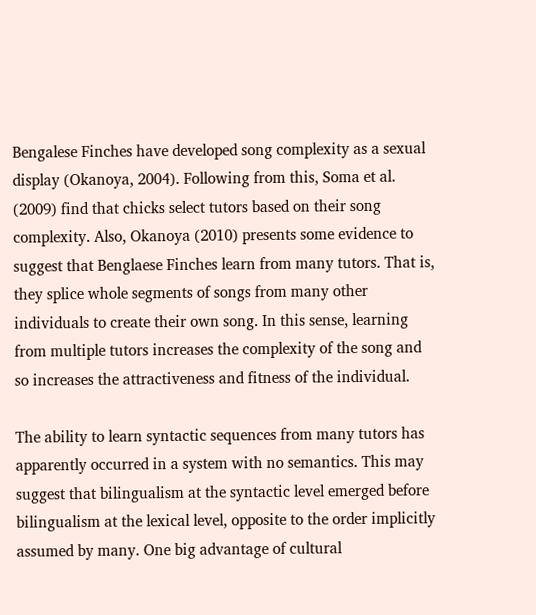Bengalese Finches have developed song complexity as a sexual display (Okanoya, 2004). Following from this, Soma et al. (2009) find that chicks select tutors based on their song complexity. Also, Okanoya (2010) presents some evidence to suggest that Benglaese Finches learn from many tutors. That is, they splice whole segments of songs from many other individuals to create their own song. In this sense, learning from multiple tutors increases the complexity of the song and so increases the attractiveness and fitness of the individual.

The ability to learn syntactic sequences from many tutors has apparently occurred in a system with no semantics. This may suggest that bilingualism at the syntactic level emerged before bilingualism at the lexical level, opposite to the order implicitly assumed by many. One big advantage of cultural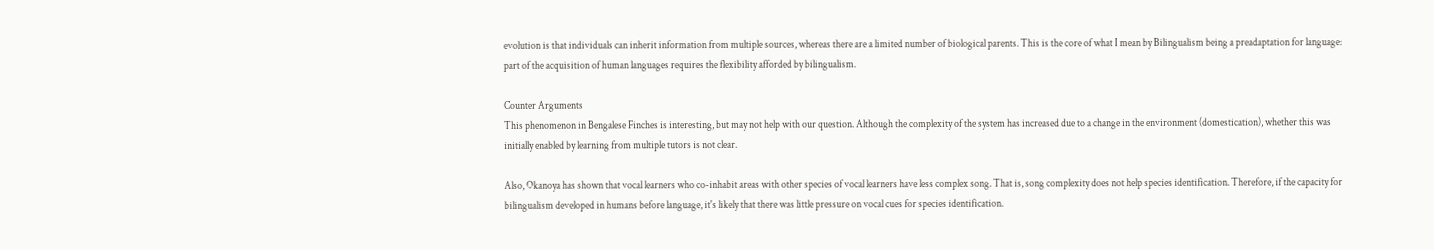evolution is that individuals can inherit information from multiple sources, whereas there are a limited number of biological parents. This is the core of what I mean by Bilingualism being a preadaptation for language: part of the acquisition of human languages requires the flexibility afforded by bilingualism.

Counter Arguments
This phenomenon in Bengalese Finches is interesting, but may not help with our question. Although the complexity of the system has increased due to a change in the environment (domestication), whether this was initially enabled by learning from multiple tutors is not clear.

Also, Okanoya has shown that vocal learners who co-inhabit areas with other species of vocal learners have less complex song. That is, song complexity does not help species identification. Therefore, if the capacity for bilingualism developed in humans before language, it's likely that there was little pressure on vocal cues for species identification.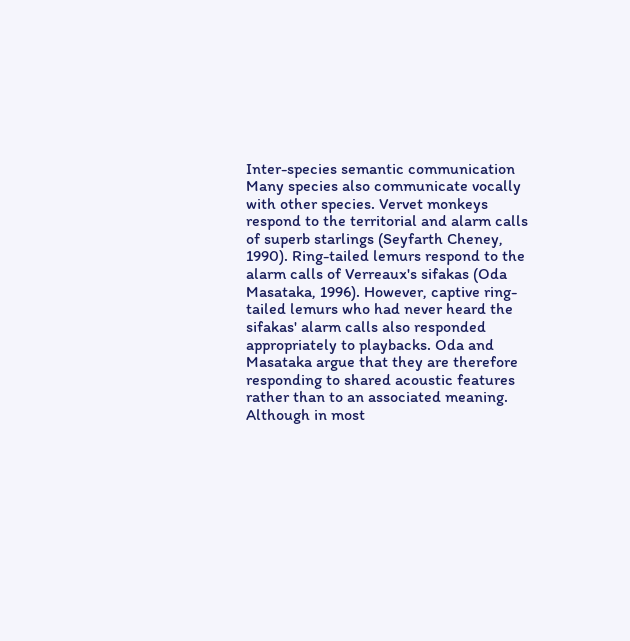Inter-species semantic communication
Many species also communicate vocally with other species. Vervet monkeys respond to the territorial and alarm calls of superb starlings (Seyfarth Cheney, 1990). Ring-tailed lemurs respond to the alarm calls of Verreaux's sifakas (Oda Masataka, 1996). However, captive ring-tailed lemurs who had never heard the sifakas' alarm calls also responded appropriately to playbacks. Oda and Masataka argue that they are therefore responding to shared acoustic features rather than to an associated meaning. Although in most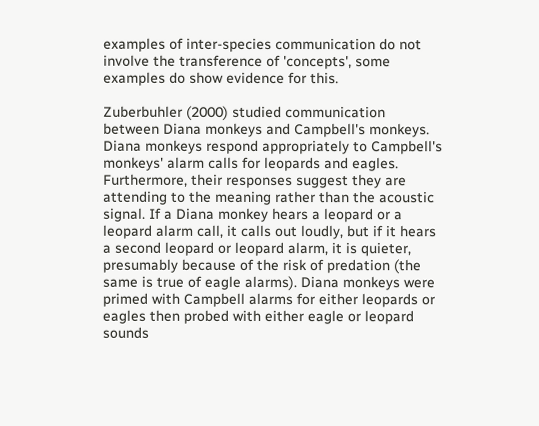examples of inter-species communication do not involve the transference of 'concepts', some examples do show evidence for this.

Zuberbuhler (2000) studied communication between Diana monkeys and Campbell's monkeys. Diana monkeys respond appropriately to Campbell's monkeys' alarm calls for leopards and eagles. Furthermore, their responses suggest they are attending to the meaning rather than the acoustic signal. If a Diana monkey hears a leopard or a leopard alarm call, it calls out loudly, but if it hears a second leopard or leopard alarm, it is quieter, presumably because of the risk of predation (the same is true of eagle alarms). Diana monkeys were primed with Campbell alarms for either leopards or eagles then probed with either eagle or leopard sounds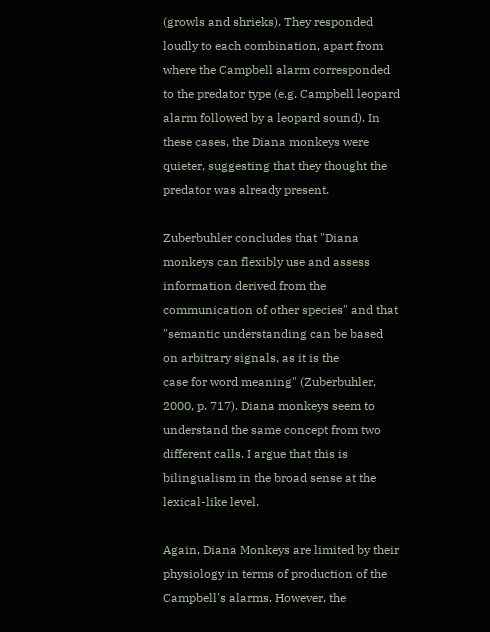(growls and shrieks). They responded loudly to each combination, apart from where the Campbell alarm corresponded to the predator type (e.g. Campbell leopard alarm followed by a leopard sound). In these cases, the Diana monkeys were quieter, suggesting that they thought the predator was already present.

Zuberbuhler concludes that "Diana monkeys can flexibly use and assess information derived from the communication of other species" and that "semantic understanding can be based on arbitrary signals, as it is the
case for word meaning" (Zuberbuhler, 2000, p. 717). Diana monkeys seem to understand the same concept from two different calls. I argue that this is bilingualism in the broad sense at the lexical-like level.

Again, Diana Monkeys are limited by their physiology in terms of production of the Campbell's alarms. However, the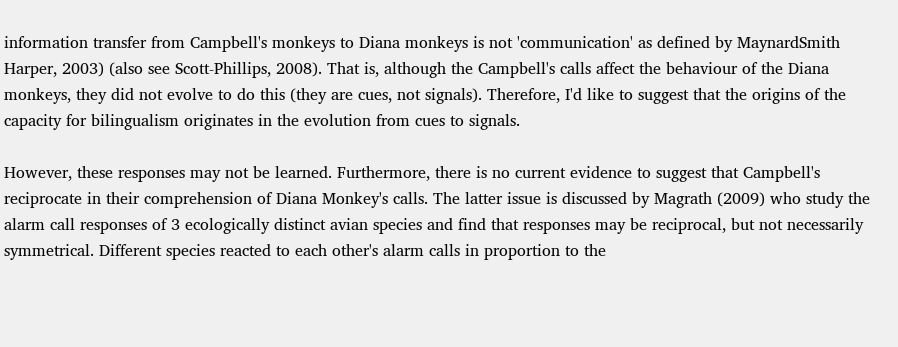information transfer from Campbell's monkeys to Diana monkeys is not 'communication' as defined by MaynardSmith Harper, 2003) (also see Scott-Phillips, 2008). That is, although the Campbell's calls affect the behaviour of the Diana monkeys, they did not evolve to do this (they are cues, not signals). Therefore, I'd like to suggest that the origins of the capacity for bilingualism originates in the evolution from cues to signals.

However, these responses may not be learned. Furthermore, there is no current evidence to suggest that Campbell's reciprocate in their comprehension of Diana Monkey's calls. The latter issue is discussed by Magrath (2009) who study the alarm call responses of 3 ecologically distinct avian species and find that responses may be reciprocal, but not necessarily symmetrical. Different species reacted to each other's alarm calls in proportion to the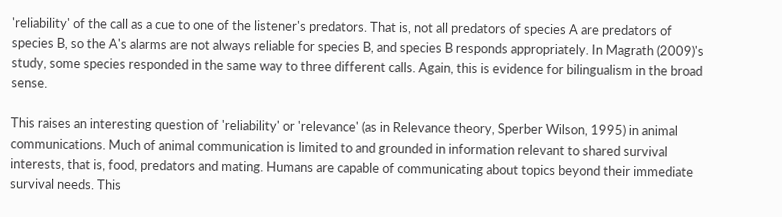'reliability' of the call as a cue to one of the listener's predators. That is, not all predators of species A are predators of species B, so the A's alarms are not always reliable for species B, and species B responds appropriately. In Magrath (2009)'s study, some species responded in the same way to three different calls. Again, this is evidence for bilingualism in the broad sense.

This raises an interesting question of 'reliability' or 'relevance' (as in Relevance theory, Sperber Wilson, 1995) in animal communications. Much of animal communication is limited to and grounded in information relevant to shared survival interests, that is, food, predators and mating. Humans are capable of communicating about topics beyond their immediate survival needs. This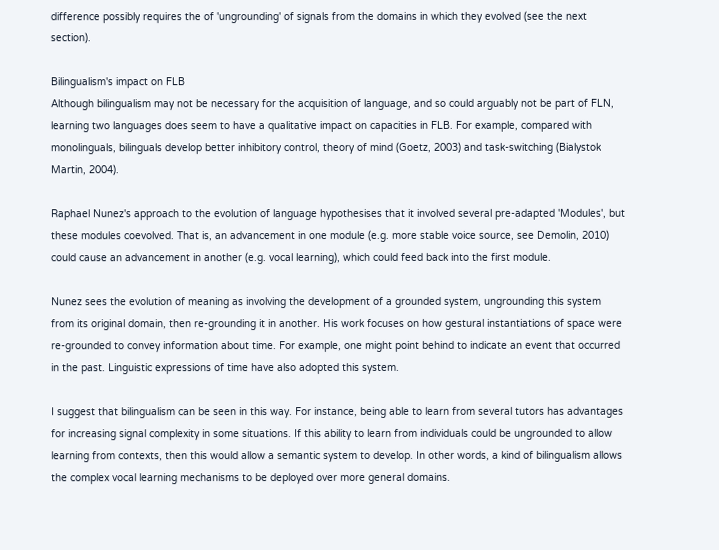difference possibly requires the of 'ungrounding' of signals from the domains in which they evolved (see the next section).

Bilingualism's impact on FLB
Although bilingualism may not be necessary for the acquisition of language, and so could arguably not be part of FLN, learning two languages does seem to have a qualitative impact on capacities in FLB. For example, compared with monolinguals, bilinguals develop better inhibitory control, theory of mind (Goetz, 2003) and task-switching (Bialystok Martin, 2004).

Raphael Nunez's approach to the evolution of language hypothesises that it involved several pre-adapted 'Modules', but these modules coevolved. That is, an advancement in one module (e.g. more stable voice source, see Demolin, 2010) could cause an advancement in another (e.g. vocal learning), which could feed back into the first module.

Nunez sees the evolution of meaning as involving the development of a grounded system, ungrounding this system from its original domain, then re-grounding it in another. His work focuses on how gestural instantiations of space were re-grounded to convey information about time. For example, one might point behind to indicate an event that occurred in the past. Linguistic expressions of time have also adopted this system.

I suggest that bilingualism can be seen in this way. For instance, being able to learn from several tutors has advantages for increasing signal complexity in some situations. If this ability to learn from individuals could be ungrounded to allow learning from contexts, then this would allow a semantic system to develop. In other words, a kind of bilingualism allows the complex vocal learning mechanisms to be deployed over more general domains.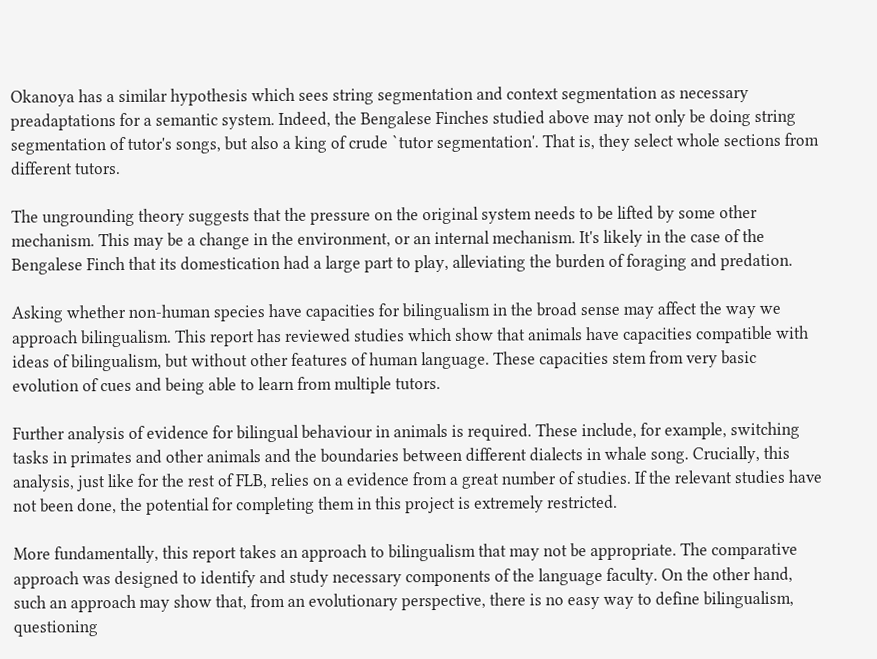Okanoya has a similar hypothesis which sees string segmentation and context segmentation as necessary preadaptations for a semantic system. Indeed, the Bengalese Finches studied above may not only be doing string segmentation of tutor's songs, but also a king of crude `tutor segmentation'. That is, they select whole sections from different tutors.

The ungrounding theory suggests that the pressure on the original system needs to be lifted by some other mechanism. This may be a change in the environment, or an internal mechanism. It's likely in the case of the Bengalese Finch that its domestication had a large part to play, alleviating the burden of foraging and predation.

Asking whether non-human species have capacities for bilingualism in the broad sense may affect the way we approach bilingualism. This report has reviewed studies which show that animals have capacities compatible with ideas of bilingualism, but without other features of human language. These capacities stem from very basic evolution of cues and being able to learn from multiple tutors.

Further analysis of evidence for bilingual behaviour in animals is required. These include, for example, switching tasks in primates and other animals and the boundaries between different dialects in whale song. Crucially, this analysis, just like for the rest of FLB, relies on a evidence from a great number of studies. If the relevant studies have not been done, the potential for completing them in this project is extremely restricted.

More fundamentally, this report takes an approach to bilingualism that may not be appropriate. The comparative approach was designed to identify and study necessary components of the language faculty. On the other hand, such an approach may show that, from an evolutionary perspective, there is no easy way to define bilingualism, questioning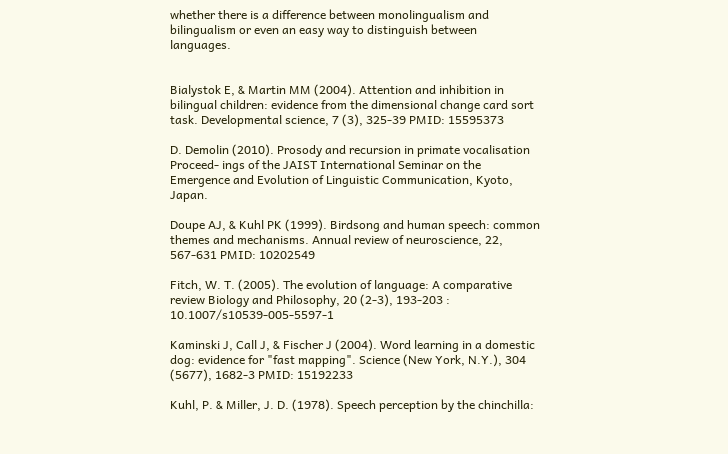whether there is a difference between monolingualism and bilingualism or even an easy way to distinguish between languages.


Bialystok E, & Martin MM (2004). Attention and inhibition in bilingual children: evidence from the dimensional change card sort task. Developmental science, 7 (3), 325-39 PMID: 15595373

D. Demolin (2010). Prosody and recursion in primate vocalisation Proceed- ings of the JAIST International Seminar on the Emergence and Evolution of Linguistic Communication, Kyoto, Japan.

Doupe AJ, & Kuhl PK (1999). Birdsong and human speech: common themes and mechanisms. Annual review of neuroscience, 22, 567-631 PMID: 10202549

Fitch, W. T. (2005). The evolution of language: A comparative review Biology and Philosophy, 20 (2-3), 193-203 : 10.1007/s10539-005-5597-1

Kaminski J, Call J, & Fischer J (2004). Word learning in a domestic dog: evidence for "fast mapping". Science (New York, N.Y.), 304 (5677), 1682-3 PMID: 15192233

Kuhl, P. & Miller, J. D. (1978). Speech perception by the chinchilla: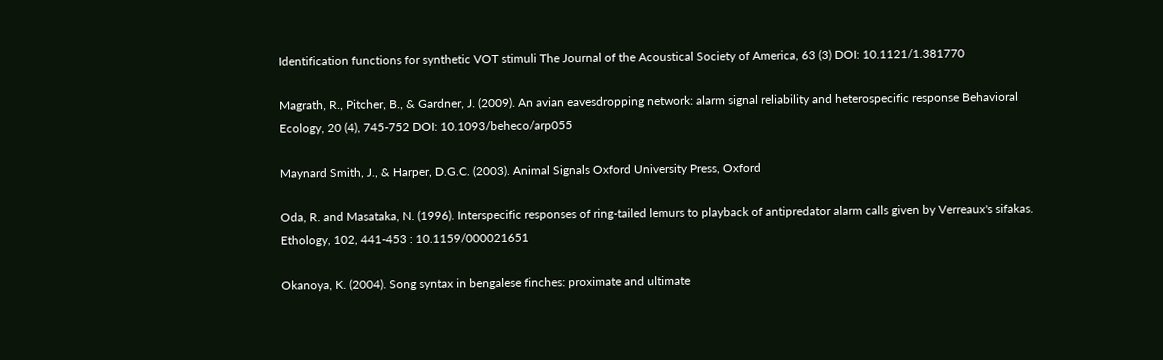Identification functions for synthetic VOT stimuli The Journal of the Acoustical Society of America, 63 (3) DOI: 10.1121/1.381770

Magrath, R., Pitcher, B., & Gardner, J. (2009). An avian eavesdropping network: alarm signal reliability and heterospecific response Behavioral Ecology, 20 (4), 745-752 DOI: 10.1093/beheco/arp055

Maynard Smith, J., & Harper, D.G.C. (2003). Animal Signals Oxford University Press, Oxford

Oda, R. and Masataka, N. (1996). Interspecific responses of ring-tailed lemurs to playback of antipredator alarm calls given by Verreaux's sifakas. Ethology, 102, 441-453 : 10.1159/000021651

Okanoya, K. (2004). Song syntax in bengalese finches: proximate and ultimate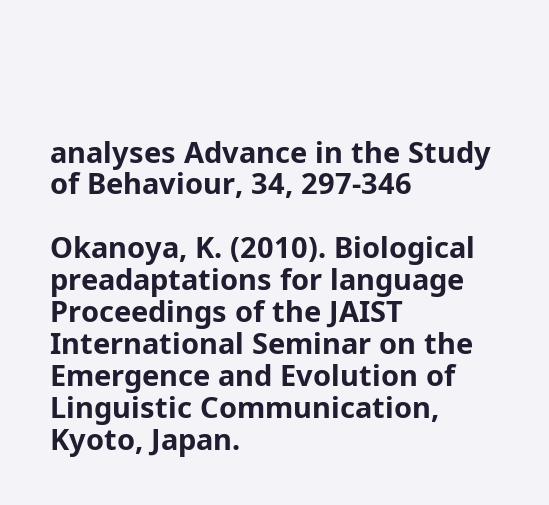analyses Advance in the Study of Behaviour, 34, 297-346

Okanoya, K. (2010). Biological preadaptations for language Proceedings of the JAIST International Seminar on the Emergence and Evolution of Linguistic Communication, Kyoto, Japan.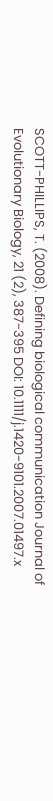SCOTT-PHILLIPS, T. (2008). Defining biological communication Journal of Evolutionary Biology, 21 (2), 387-395 DOI: 10.1111/j.1420-9101.2007.01497.x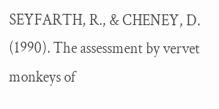SEYFARTH, R., & CHENEY, D. (1990). The assessment by vervet monkeys of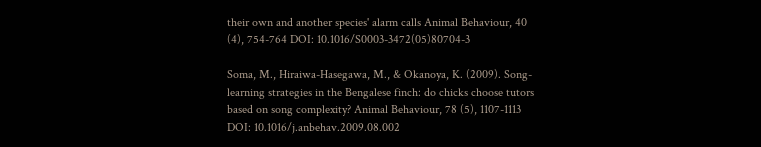their own and another species' alarm calls Animal Behaviour, 40 (4), 754-764 DOI: 10.1016/S0003-3472(05)80704-3

Soma, M., Hiraiwa-Hasegawa, M., & Okanoya, K. (2009). Song-learning strategies in the Bengalese finch: do chicks choose tutors based on song complexity? Animal Behaviour, 78 (5), 1107-1113 DOI: 10.1016/j.anbehav.2009.08.002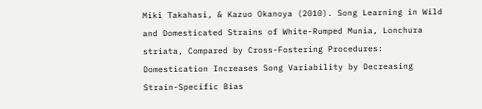Miki Takahasi, & Kazuo Okanoya (2010). Song Learning in Wild and Domesticated Strains of White-Rumped Munia, Lonchura striata, Compared by Cross-Fostering Procedures: Domestication Increases Song Variability by Decreasing Strain-Specific Bias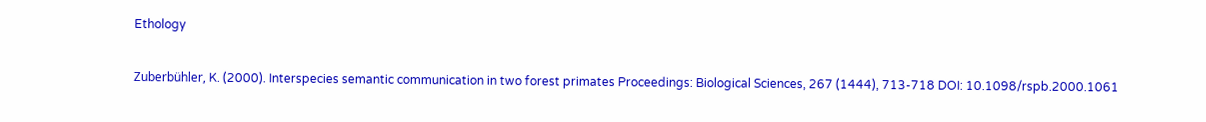Ethology

Zuberbühler, K. (2000). Interspecies semantic communication in two forest primates Proceedings: Biological Sciences, 267 (1444), 713-718 DOI: 10.1098/rspb.2000.1061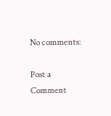No comments:

Post a Comment